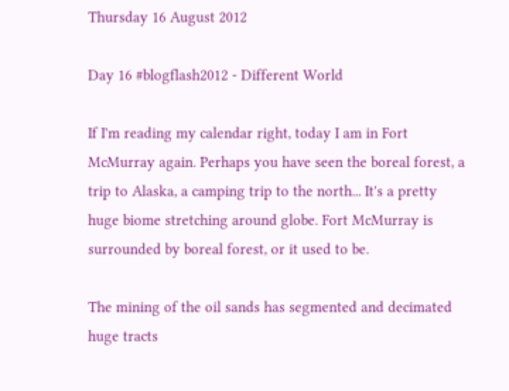Thursday 16 August 2012

Day 16 #blogflash2012 - Different World

If I'm reading my calendar right, today I am in Fort McMurray again. Perhaps you have seen the boreal forest, a trip to Alaska, a camping trip to the north... It's a pretty huge biome stretching around globe. Fort McMurray is surrounded by boreal forest, or it used to be.

The mining of the oil sands has segmented and decimated huge tracts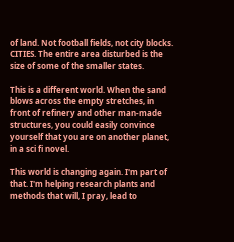of land. Not football fields, not city blocks. CITIES. The entire area disturbed is the size of some of the smaller states.

This is a different world. When the sand blows across the empty stretches, in front of refinery and other man-made structures, you could easily convince yourself that you are on another planet, in a sci fi novel.

This world is changing again. I'm part of that. I'm helping research plants and methods that will, I pray, lead to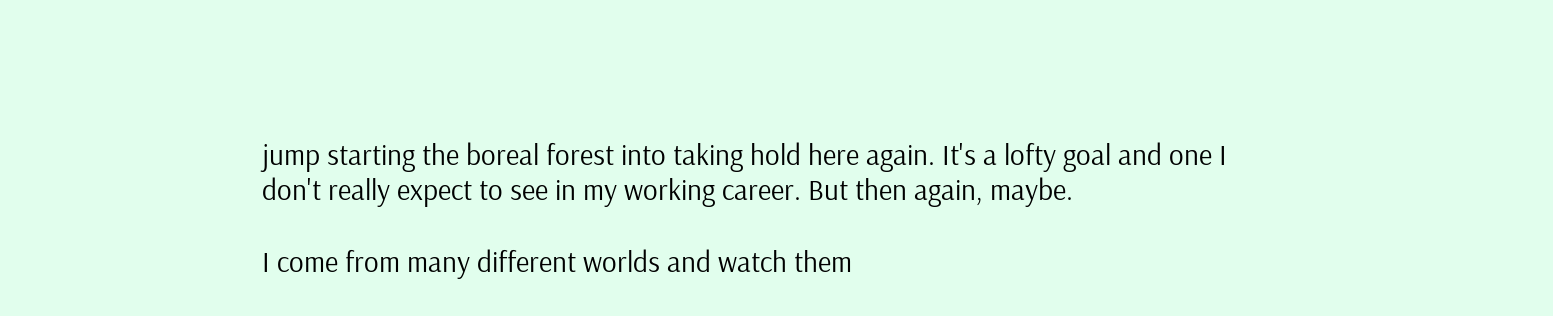jump starting the boreal forest into taking hold here again. It's a lofty goal and one I don't really expect to see in my working career. But then again, maybe.

I come from many different worlds and watch them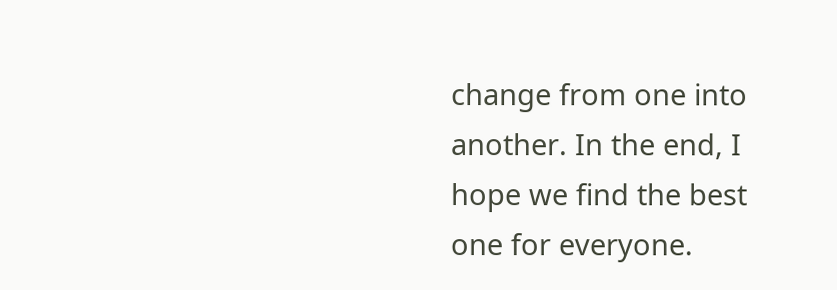change from one into another. In the end, I hope we find the best one for everyone.